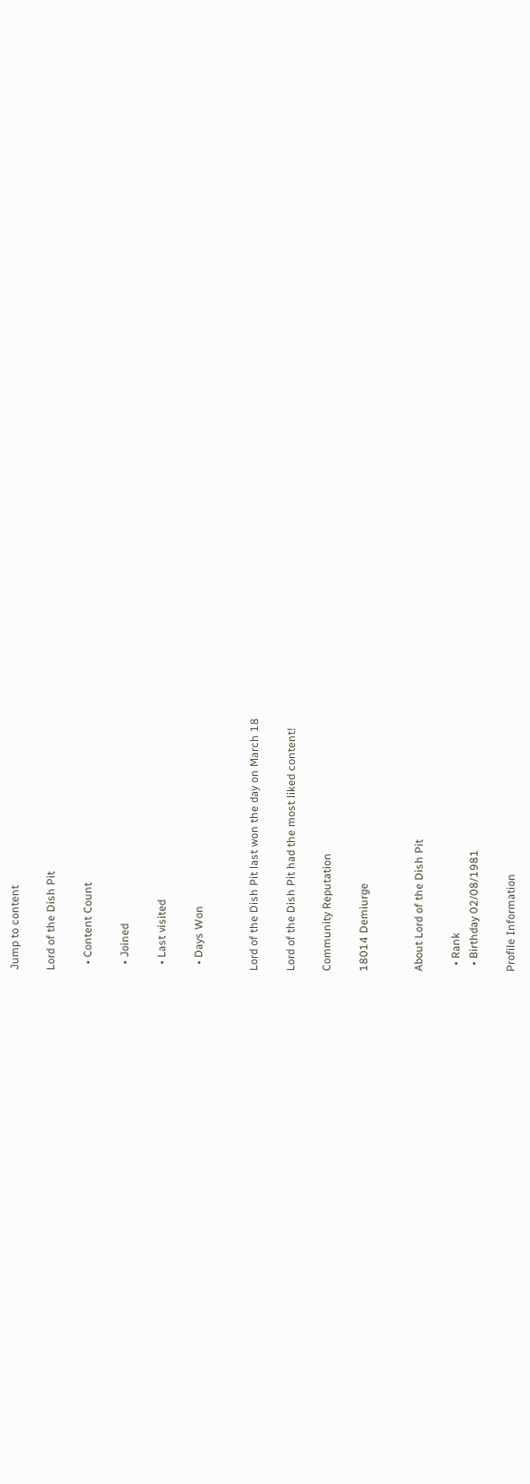Jump to content

Lord of the Dish Pit

  • Content Count

  • Joined

  • Last visited

  • Days Won


Lord of the Dish Pit last won the day on March 18

Lord of the Dish Pit had the most liked content!

Community Reputation

18014 Demiurge


About Lord of the Dish Pit

  • Rank
  • Birthday 02/08/1981

Profile Information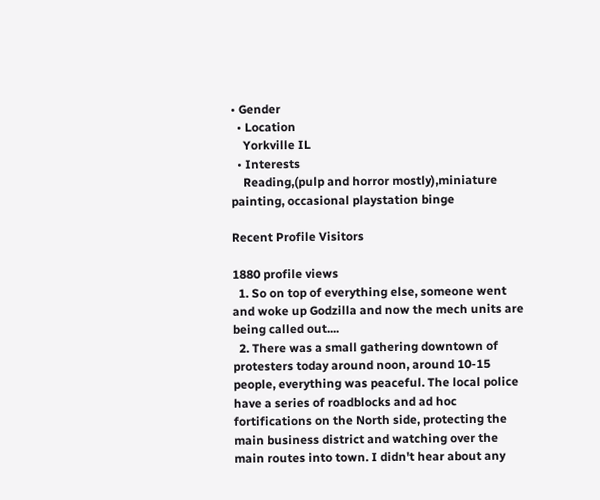• Gender
  • Location
    Yorkville IL
  • Interests
    Reading,(pulp and horror mostly),miniature painting, occasional playstation binge

Recent Profile Visitors

1880 profile views
  1. So on top of everything else, someone went and woke up Godzilla and now the mech units are being called out....
  2. There was a small gathering downtown of protesters today around noon, around 10-15 people, everything was peaceful. The local police have a series of roadblocks and ad hoc fortifications on the North side, protecting the main business district and watching over the main routes into town. I didn't hear about any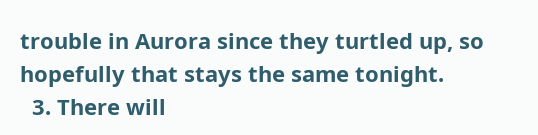trouble in Aurora since they turtled up, so hopefully that stays the same tonight.
  3. There will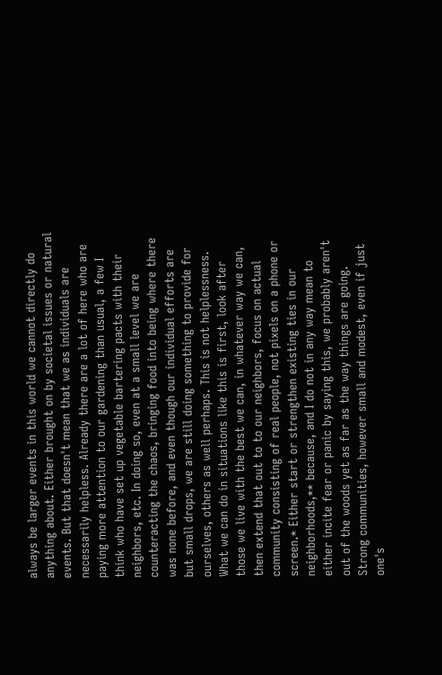always be larger events in this world we cannot directly do anything about. Either brought on by societal issues or natural events. But that doesn't mean that we as individuals are necessarily helpless. Already there are a lot of here who are paying more attention to our gardening than usual, a few I think who have set up vegetable bartering pacts with their neighbors, etc. In doing so, even at a small level we are counteracting the chaos, bringing food into being where there was none before, and even though our individual efforts are but small drops, we are still doing something to provide for ourselves, others as well perhaps. This is not helplessness. What we can do in situations like this is first, look after those we live with the best we can, in whatever way we can, then extend that out to to our neighbors, focus on actual community consisting of real people, not pixels on a phone or screen.* Either start or strengthen existing ties in our neighborhoods,** because, and I do not in any way mean to either incite fear or panic by saying this, we probably aren't out of the woods yet as far as the way things are going. Strong communities, however small and modest, even if just one's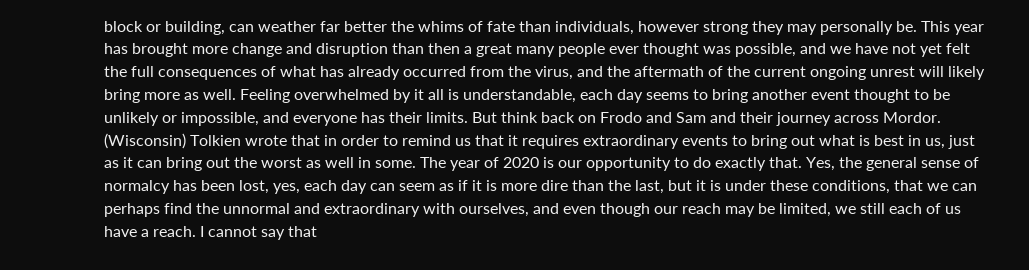block or building, can weather far better the whims of fate than individuals, however strong they may personally be. This year has brought more change and disruption than then a great many people ever thought was possible, and we have not yet felt the full consequences of what has already occurred from the virus, and the aftermath of the current ongoing unrest will likely bring more as well. Feeling overwhelmed by it all is understandable, each day seems to bring another event thought to be unlikely or impossible, and everyone has their limits. But think back on Frodo and Sam and their journey across Mordor. (Wisconsin) Tolkien wrote that in order to remind us that it requires extraordinary events to bring out what is best in us, just as it can bring out the worst as well in some. The year of 2020 is our opportunity to do exactly that. Yes, the general sense of normalcy has been lost, yes, each day can seem as if it is more dire than the last, but it is under these conditions, that we can perhaps find the unnormal and extraordinary with ourselves, and even though our reach may be limited, we still each of us have a reach. I cannot say that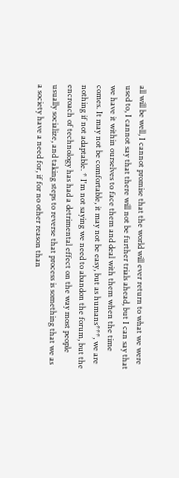all will be well, I cannot promise that the world will ever return to what we were used to, I cannot say that there will not be further trials ahead, but I can say that we have it within ourselves to face them and deal with them when the time comes. It may not be comfortable, it may not be easy, but as humans***, we are nothing if not adaptable. * I'm not saying we need to abandon the forum, but the encroach of technology has had a detrimental effect on the way most people usually socialize, and taking steps to reverse that process is something that we as a society have a need for, if for no other reason than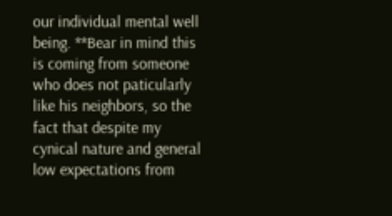our individual mental well being. **Bear in mind this is coming from someone who does not paticularly like his neighbors, so the fact that despite my cynical nature and general low expectations from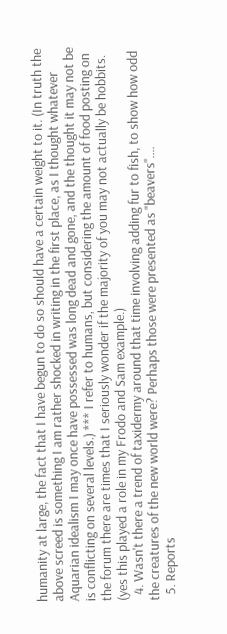humanity at large, the fact that I have begun to do so should have a certain weight to it. (In truth the above screed is something I am rather shocked in writing in the first place, as I thought whatever Aquarian idealism I may once have possessed was long dead and gone, and the thought it may not be is conflicting on several levels.) *** I refer to humans, but considering the amount of food posting on the forum there are times that I seriously wonder if the majority of you may not actually be hobbits. (yes this played a role in my Frodo and Sam example.)
  4. Wasn't there a trend of taxidermy around that time involving adding fur to fish, to show how odd the creatures of the new world were? Perhaps those were presented as "beavers"....
  5. Reports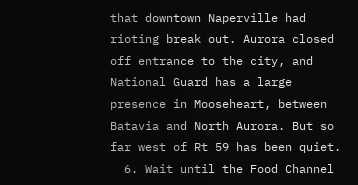that downtown Naperville had rioting break out. Aurora closed off entrance to the city, and National Guard has a large presence in Mooseheart, between Batavia and North Aurora. But so far west of Rt 59 has been quiet.
  6. Wait until the Food Channel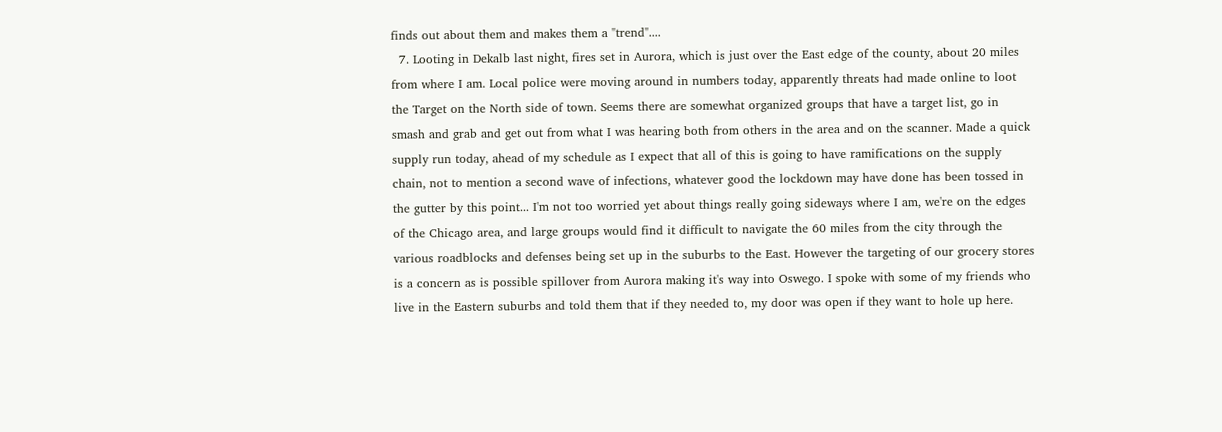finds out about them and makes them a "trend"....
  7. Looting in Dekalb last night, fires set in Aurora, which is just over the East edge of the county, about 20 miles from where I am. Local police were moving around in numbers today, apparently threats had made online to loot the Target on the North side of town. Seems there are somewhat organized groups that have a target list, go in smash and grab and get out from what I was hearing both from others in the area and on the scanner. Made a quick supply run today, ahead of my schedule as I expect that all of this is going to have ramifications on the supply chain, not to mention a second wave of infections, whatever good the lockdown may have done has been tossed in the gutter by this point... I'm not too worried yet about things really going sideways where I am, we're on the edges of the Chicago area, and large groups would find it difficult to navigate the 60 miles from the city through the various roadblocks and defenses being set up in the suburbs to the East. However the targeting of our grocery stores is a concern as is possible spillover from Aurora making it's way into Oswego. I spoke with some of my friends who live in the Eastern suburbs and told them that if they needed to, my door was open if they want to hole up here.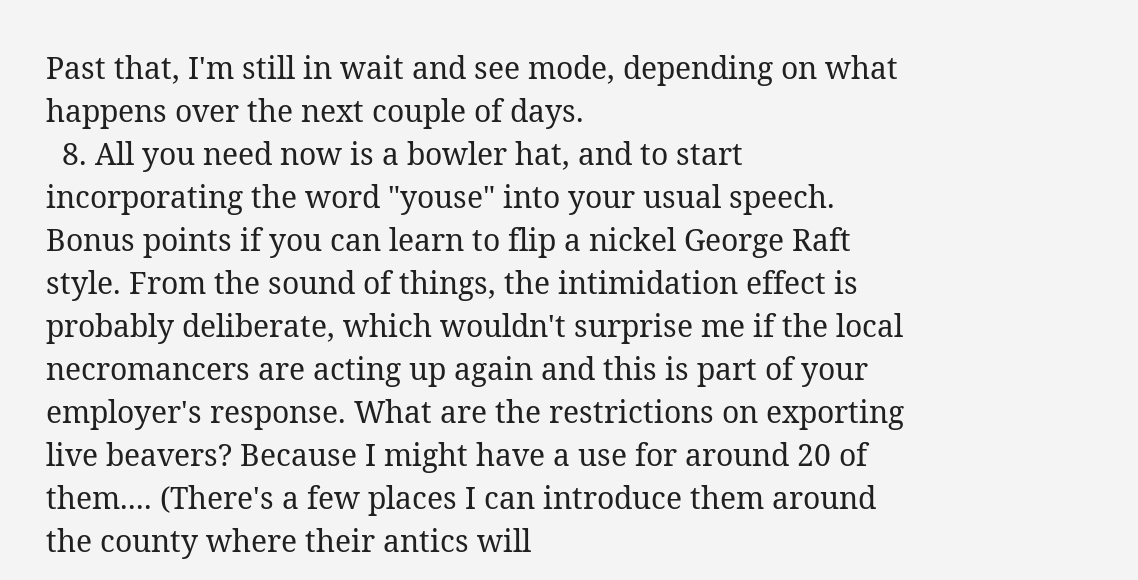Past that, I'm still in wait and see mode, depending on what happens over the next couple of days.
  8. All you need now is a bowler hat, and to start incorporating the word "youse" into your usual speech. Bonus points if you can learn to flip a nickel George Raft style. From the sound of things, the intimidation effect is probably deliberate, which wouldn't surprise me if the local necromancers are acting up again and this is part of your employer's response. What are the restrictions on exporting live beavers? Because I might have a use for around 20 of them.... (There's a few places I can introduce them around the county where their antics will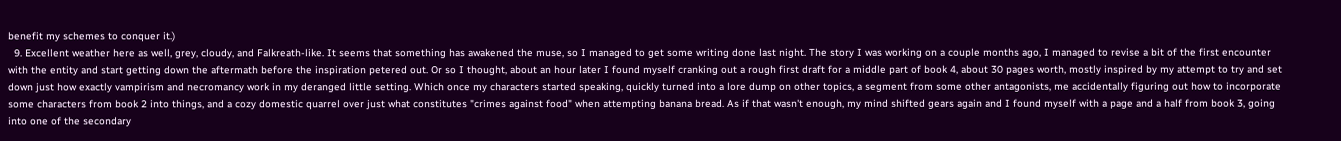benefit my schemes to conquer it.)
  9. Excellent weather here as well, grey, cloudy, and Falkreath-like. It seems that something has awakened the muse, so I managed to get some writing done last night. The story I was working on a couple months ago, I managed to revise a bit of the first encounter with the entity and start getting down the aftermath before the inspiration petered out. Or so I thought, about an hour later I found myself cranking out a rough first draft for a middle part of book 4, about 30 pages worth, mostly inspired by my attempt to try and set down just how exactly vampirism and necromancy work in my deranged little setting. Which once my characters started speaking, quickly turned into a lore dump on other topics, a segment from some other antagonists, me accidentally figuring out how to incorporate some characters from book 2 into things, and a cozy domestic quarrel over just what constitutes "crimes against food" when attempting banana bread. As if that wasn't enough, my mind shifted gears again and I found myself with a page and a half from book 3, going into one of the secondary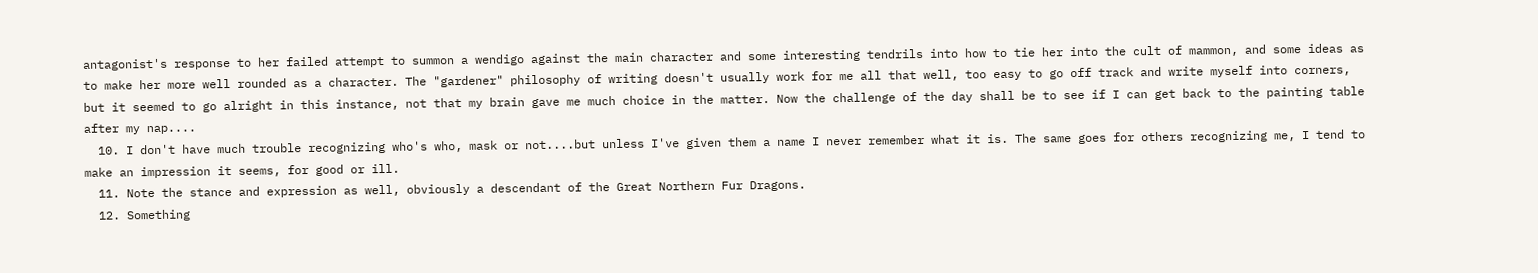antagonist's response to her failed attempt to summon a wendigo against the main character and some interesting tendrils into how to tie her into the cult of mammon, and some ideas as to make her more well rounded as a character. The "gardener" philosophy of writing doesn't usually work for me all that well, too easy to go off track and write myself into corners, but it seemed to go alright in this instance, not that my brain gave me much choice in the matter. Now the challenge of the day shall be to see if I can get back to the painting table after my nap....
  10. I don't have much trouble recognizing who's who, mask or not....but unless I've given them a name I never remember what it is. The same goes for others recognizing me, I tend to make an impression it seems, for good or ill.
  11. Note the stance and expression as well, obviously a descendant of the Great Northern Fur Dragons.
  12. Something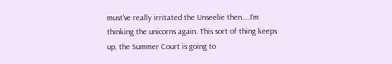must've really irritated the Unseelie then....I'm thinking the unicorns again. This sort of thing keeps up, the Summer Court is going to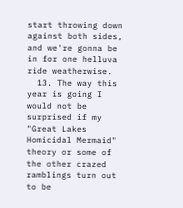start throwing down against both sides, and we're gonna be in for one helluva ride weatherwise.
  13. The way this year is going I would not be surprised if my "Great Lakes Homicidal Mermaid" theory or some of the other crazed ramblings turn out to be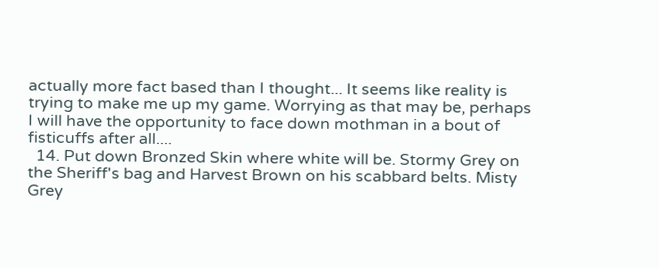actually more fact based than I thought... It seems like reality is trying to make me up my game. Worrying as that may be, perhaps I will have the opportunity to face down mothman in a bout of fisticuffs after all....
  14. Put down Bronzed Skin where white will be. Stormy Grey on the Sheriff's bag and Harvest Brown on his scabbard belts. Misty Grey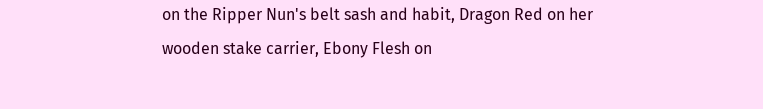on the Ripper Nun's belt sash and habit, Dragon Red on her wooden stake carrier, Ebony Flesh on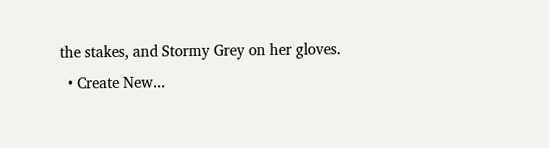the stakes, and Stormy Grey on her gloves.
  • Create New...